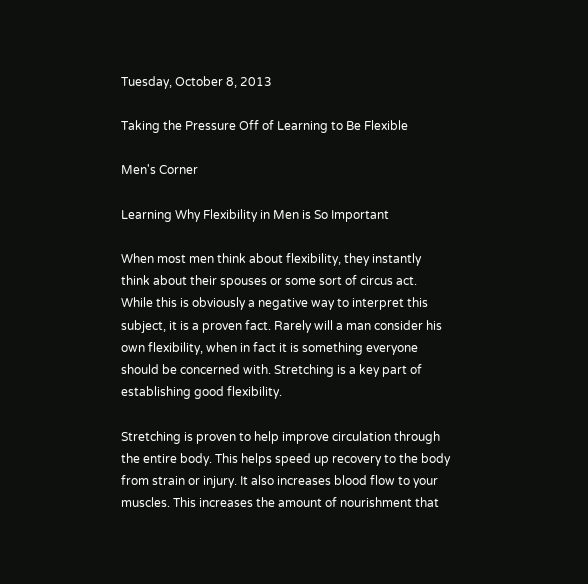Tuesday, October 8, 2013

Taking the Pressure Off of Learning to Be Flexible

Men's Corner

Learning Why Flexibility in Men is So Important

When most men think about flexibility, they instantly think about their spouses or some sort of circus act. While this is obviously a negative way to interpret this subject, it is a proven fact. Rarely will a man consider his own flexibility, when in fact it is something everyone should be concerned with. Stretching is a key part of establishing good flexibility.

Stretching is proven to help improve circulation through the entire body. This helps speed up recovery to the body from strain or injury. It also increases blood flow to your muscles. This increases the amount of nourishment that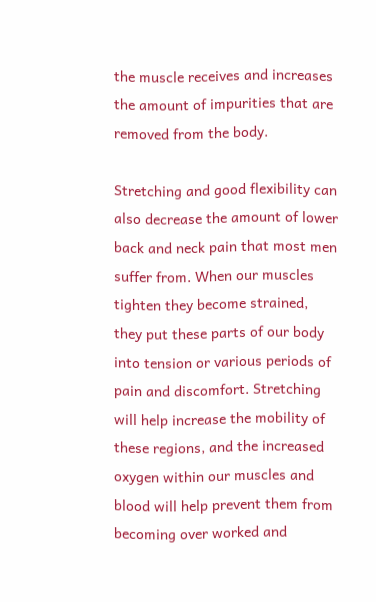the muscle receives and increases the amount of impurities that are removed from the body.

Stretching and good flexibility can also decrease the amount of lower back and neck pain that most men suffer from. When our muscles tighten they become strained, they put these parts of our body into tension or various periods of pain and discomfort. Stretching will help increase the mobility of these regions, and the increased oxygen within our muscles and blood will help prevent them from becoming over worked and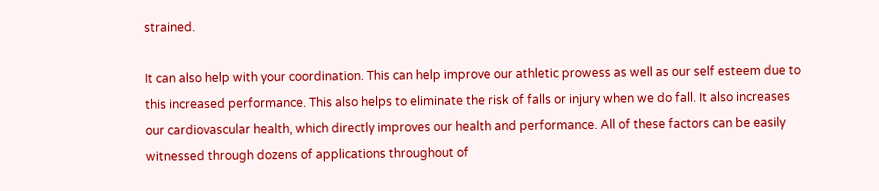strained.

It can also help with your coordination. This can help improve our athletic prowess as well as our self esteem due to this increased performance. This also helps to eliminate the risk of falls or injury when we do fall. It also increases our cardiovascular health, which directly improves our health and performance. All of these factors can be easily witnessed through dozens of applications throughout of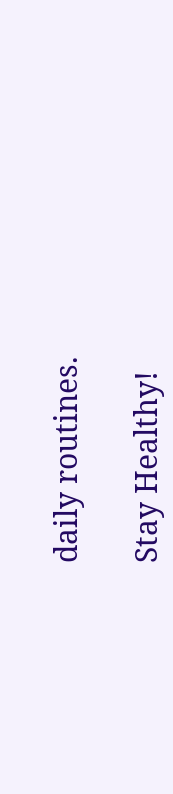daily routines.

Stay Healthy!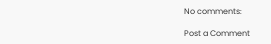No comments:

Post a Comment